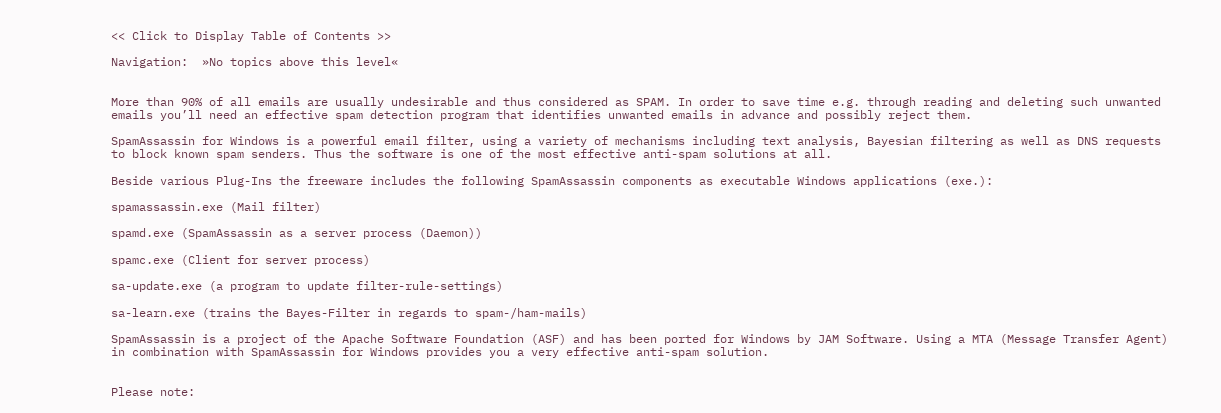<< Click to Display Table of Contents >>

Navigation:  »No topics above this level«


More than 90% of all emails are usually undesirable and thus considered as SPAM. In order to save time e.g. through reading and deleting such unwanted emails you’ll need an effective spam detection program that identifies unwanted emails in advance and possibly reject them.

SpamAssassin for Windows is a powerful email filter, using a variety of mechanisms including text analysis, Bayesian filtering as well as DNS requests to block known spam senders. Thus the software is one of the most effective anti-spam solutions at all.

Beside various Plug-Ins the freeware includes the following SpamAssassin components as executable Windows applications (exe.):

spamassassin.exe (Mail filter)

spamd.exe (SpamAssassin as a server process (Daemon))

spamc.exe (Client for server process)

sa-update.exe (a program to update filter-rule-settings)

sa-learn.exe (trains the Bayes-Filter in regards to spam-/ham-mails)

SpamAssassin is a project of the Apache Software Foundation (ASF) and has been ported for Windows by JAM Software. Using a MTA (Message Transfer Agent) in combination with SpamAssassin for Windows provides you a very effective anti-spam solution.


Please note: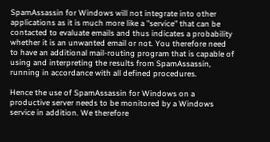SpamAssassin for Windows will not integrate into other applications as it is much more like a "service" that can be contacted to evaluate emails and thus indicates a probability whether it is an unwanted email or not. You therefore need to have an additional mail-routing program that is capable of using and interpreting the results from SpamAssassin, running in accordance with all defined procedures.

Hence the use of SpamAssassin for Windows on a productive server needs to be monitored by a Windows service in addition. We therefore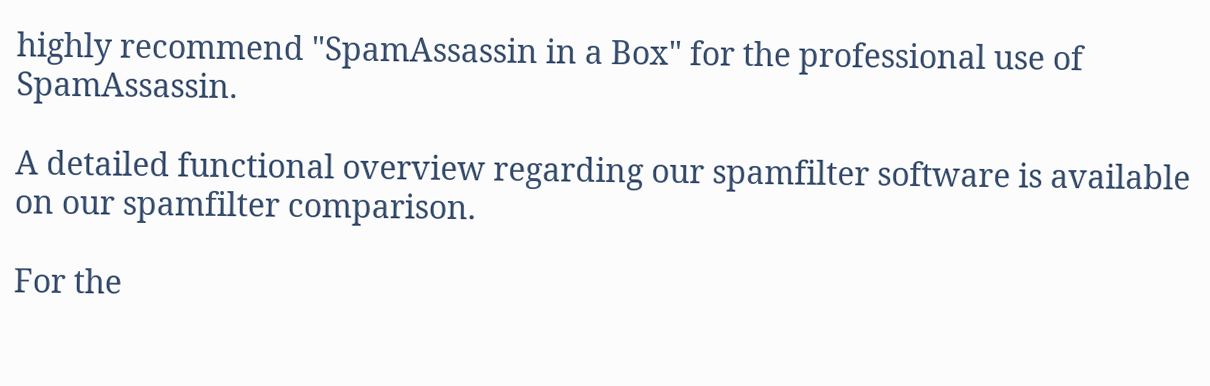highly recommend "SpamAssassin in a Box" for the professional use of SpamAssassin.

A detailed functional overview regarding our spamfilter software is available on our spamfilter comparison.

For the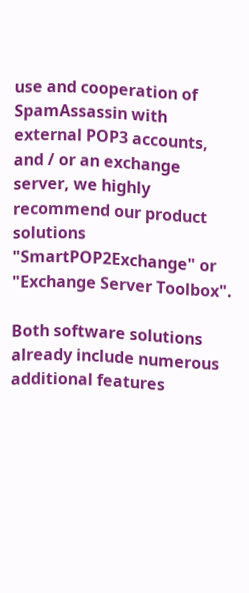use and cooperation of SpamAssassin with external POP3 accounts, and / or an exchange server, we highly recommend our product solutions "SmartPOP2Exchange" or "Exchange Server Toolbox".

Both software solutions already include numerous additional features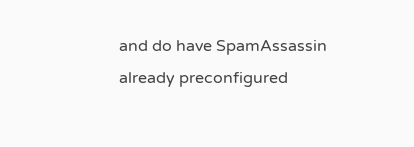and do have SpamAssassin already preconfigured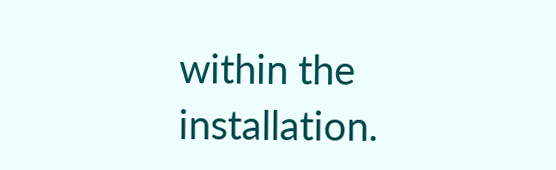within the installation.